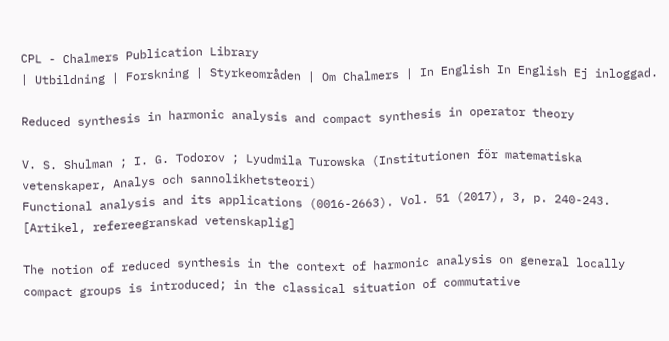CPL - Chalmers Publication Library
| Utbildning | Forskning | Styrkeområden | Om Chalmers | In English In English Ej inloggad.

Reduced synthesis in harmonic analysis and compact synthesis in operator theory

V. S. Shulman ; I. G. Todorov ; Lyudmila Turowska (Institutionen för matematiska vetenskaper, Analys och sannolikhetsteori)
Functional analysis and its applications (0016-2663). Vol. 51 (2017), 3, p. 240-243.
[Artikel, refereegranskad vetenskaplig]

The notion of reduced synthesis in the context of harmonic analysis on general locally compact groups is introduced; in the classical situation of commutative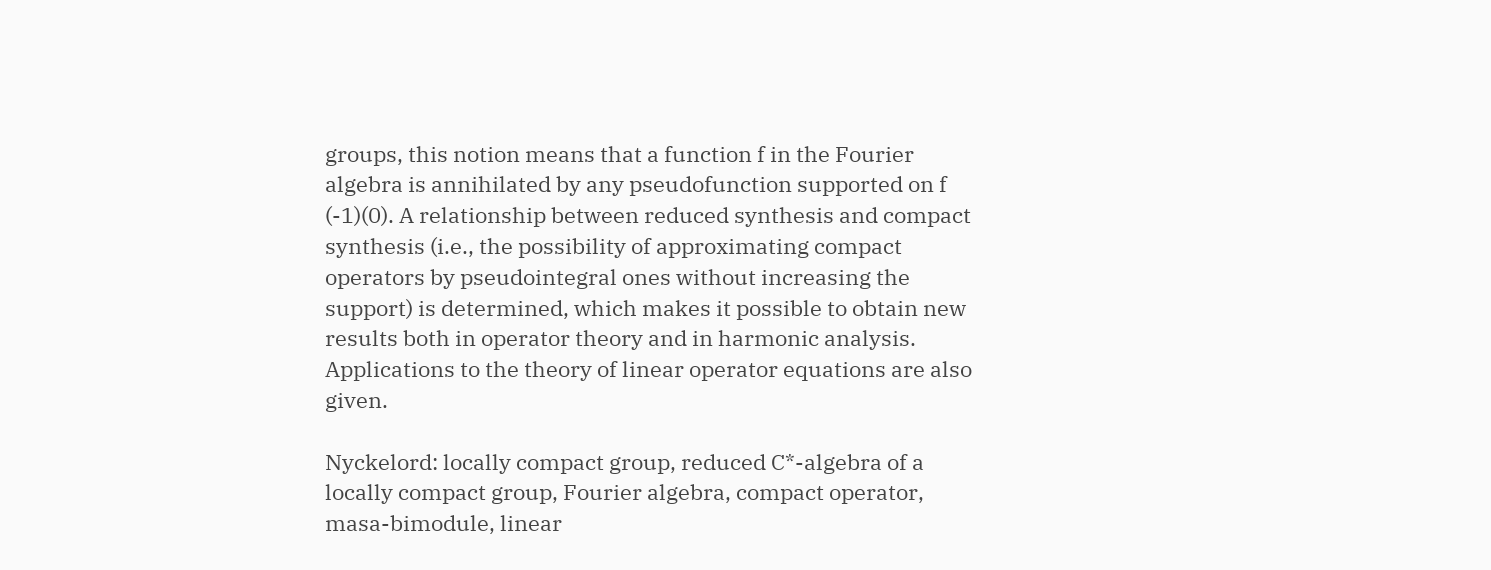groups, this notion means that a function f in the Fourier algebra is annihilated by any pseudofunction supported on f (-1)(0). A relationship between reduced synthesis and compact synthesis (i.e., the possibility of approximating compact operators by pseudointegral ones without increasing the support) is determined, which makes it possible to obtain new results both in operator theory and in harmonic analysis. Applications to the theory of linear operator equations are also given.

Nyckelord: locally compact group, reduced C*-algebra of a locally compact group, Fourier algebra, compact operator, masa-bimodule, linear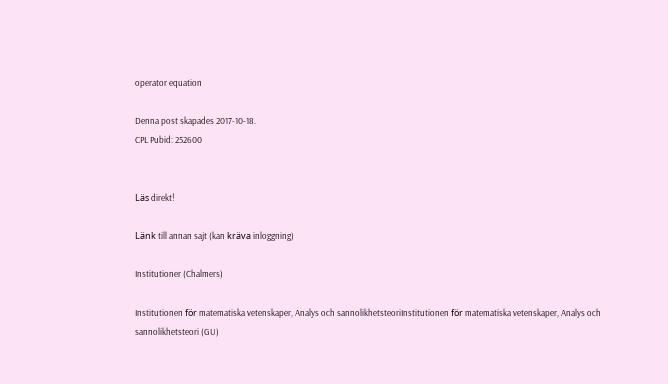operator equation

Denna post skapades 2017-10-18.
CPL Pubid: 252600


Läs direkt!

Länk till annan sajt (kan kräva inloggning)

Institutioner (Chalmers)

Institutionen för matematiska vetenskaper, Analys och sannolikhetsteoriInstitutionen för matematiska vetenskaper, Analys och sannolikhetsteori (GU)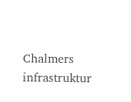Chalmers infrastruktur